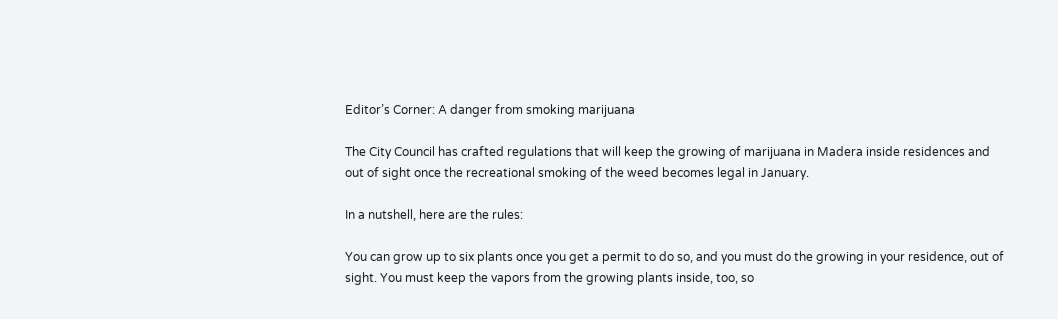Editor’s Corner: A danger from smoking marijuana

The City Council has crafted regulations that will keep the growing of marijuana in Madera inside residences and out of sight once the recreational smoking of the weed becomes legal in January.

In a nutshell, here are the rules:

You can grow up to six plants once you get a permit to do so, and you must do the growing in your residence, out of sight. You must keep the vapors from the growing plants inside, too, so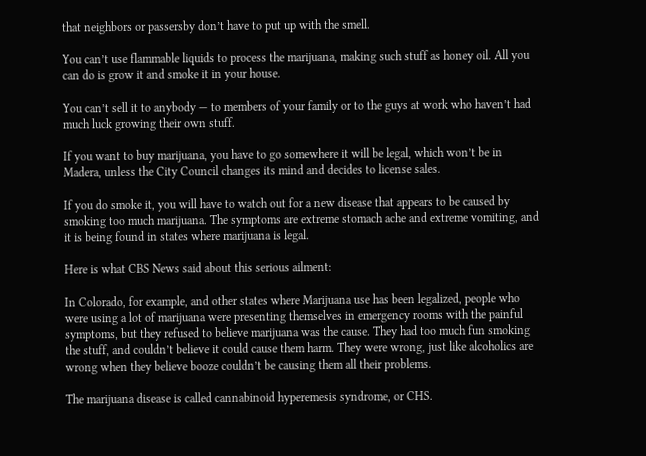that neighbors or passersby don’t have to put up with the smell.

You can’t use flammable liquids to process the marijuana, making such stuff as honey oil. All you can do is grow it and smoke it in your house.

You can’t sell it to anybody — to members of your family or to the guys at work who haven’t had much luck growing their own stuff.

If you want to buy marijuana, you have to go somewhere it will be legal, which won’t be in Madera, unless the City Council changes its mind and decides to license sales.

If you do smoke it, you will have to watch out for a new disease that appears to be caused by smoking too much marijuana. The symptoms are extreme stomach ache and extreme vomiting, and it is being found in states where marijuana is legal.

Here is what CBS News said about this serious ailment:

In Colorado, for example, and other states where Marijuana use has been legalized, people who were using a lot of marijuana were presenting themselves in emergency rooms with the painful symptoms, but they refused to believe marijuana was the cause. They had too much fun smoking the stuff, and couldn’t believe it could cause them harm. They were wrong, just like alcoholics are wrong when they believe booze couldn’t be causing them all their problems.

The marijuana disease is called cannabinoid hyperemesis syndrome, or CHS.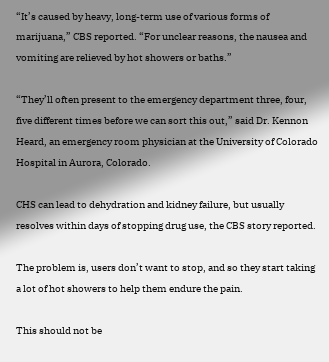“It’s caused by heavy, long-term use of various forms of marijuana,” CBS reported. “For unclear reasons, the nausea and vomiting are relieved by hot showers or baths.”

“They’ll often present to the emergency department three, four, five different times before we can sort this out,” said Dr. Kennon Heard, an emergency room physician at the University of Colorado Hospital in Aurora, Colorado.

CHS can lead to dehydration and kidney failure, but usually resolves within days of stopping drug use, the CBS story reported.

The problem is, users don’t want to stop, and so they start taking a lot of hot showers to help them endure the pain.

This should not be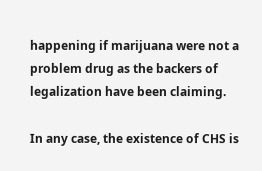happening if marijuana were not a problem drug as the backers of legalization have been claiming.

In any case, the existence of CHS is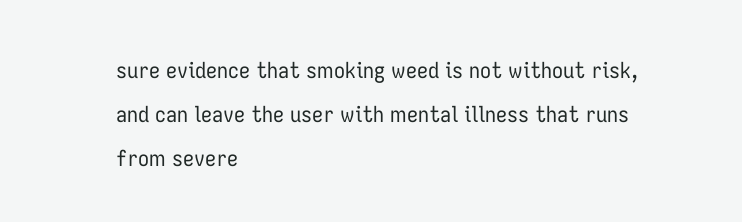sure evidence that smoking weed is not without risk, and can leave the user with mental illness that runs from severe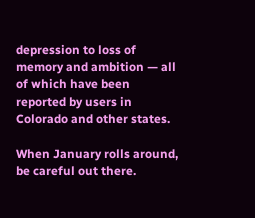depression to loss of memory and ambition — all of which have been reported by users in Colorado and other states.

When January rolls around, be careful out there.